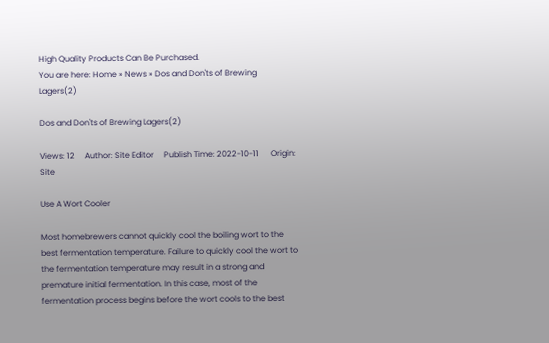High Quality Products Can Be Purchased.
You are here: Home » News » Dos and Don'ts of Brewing Lagers(2)

Dos and Don'ts of Brewing Lagers(2)

Views: 12     Author: Site Editor     Publish Time: 2022-10-11      Origin: Site

Use A Wort Cooler

Most homebrewers cannot quickly cool the boiling wort to the best fermentation temperature. Failure to quickly cool the wort to the fermentation temperature may result in a strong and premature initial fermentation. In this case, most of the fermentation process begins before the wort cools to the best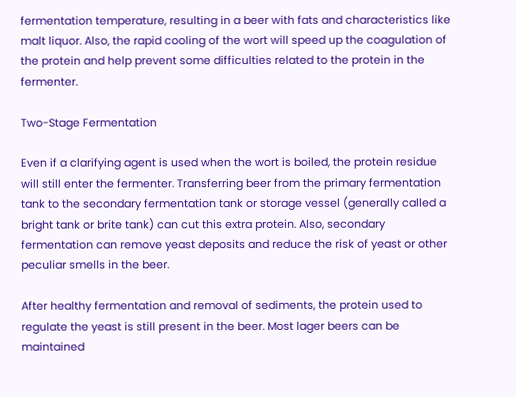fermentation temperature, resulting in a beer with fats and characteristics like malt liquor. Also, the rapid cooling of the wort will speed up the coagulation of the protein and help prevent some difficulties related to the protein in the fermenter.

Two-Stage Fermentation

Even if a clarifying agent is used when the wort is boiled, the protein residue will still enter the fermenter. Transferring beer from the primary fermentation tank to the secondary fermentation tank or storage vessel (generally called a bright tank or brite tank) can cut this extra protein. Also, secondary fermentation can remove yeast deposits and reduce the risk of yeast or other peculiar smells in the beer.

After healthy fermentation and removal of sediments, the protein used to regulate the yeast is still present in the beer. Most lager beers can be maintained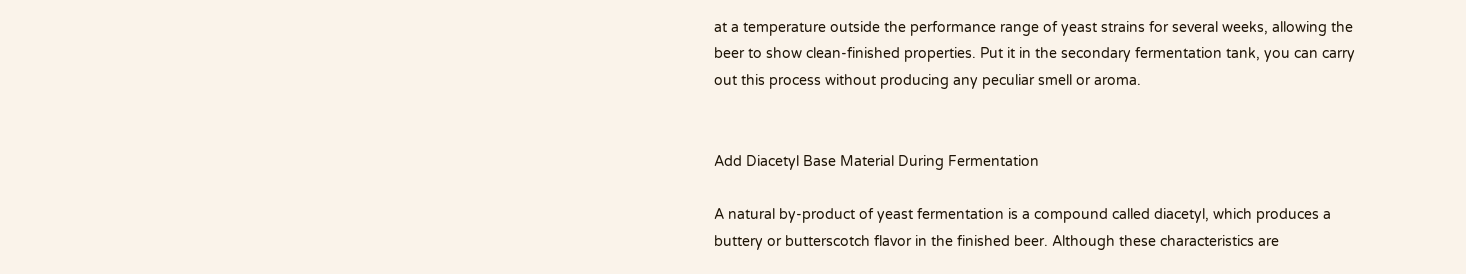at a temperature outside the performance range of yeast strains for several weeks, allowing the beer to show clean-finished properties. Put it in the secondary fermentation tank, you can carry out this process without producing any peculiar smell or aroma.


Add Diacetyl Base Material During Fermentation

A natural by-product of yeast fermentation is a compound called diacetyl, which produces a buttery or butterscotch flavor in the finished beer. Although these characteristics are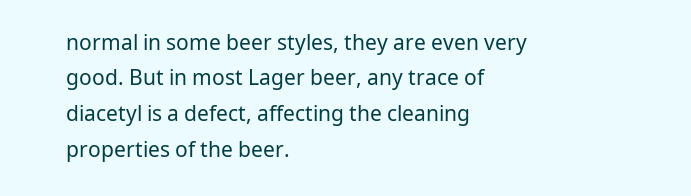normal in some beer styles, they are even very good. But in most Lager beer, any trace of diacetyl is a defect, affecting the cleaning properties of the beer.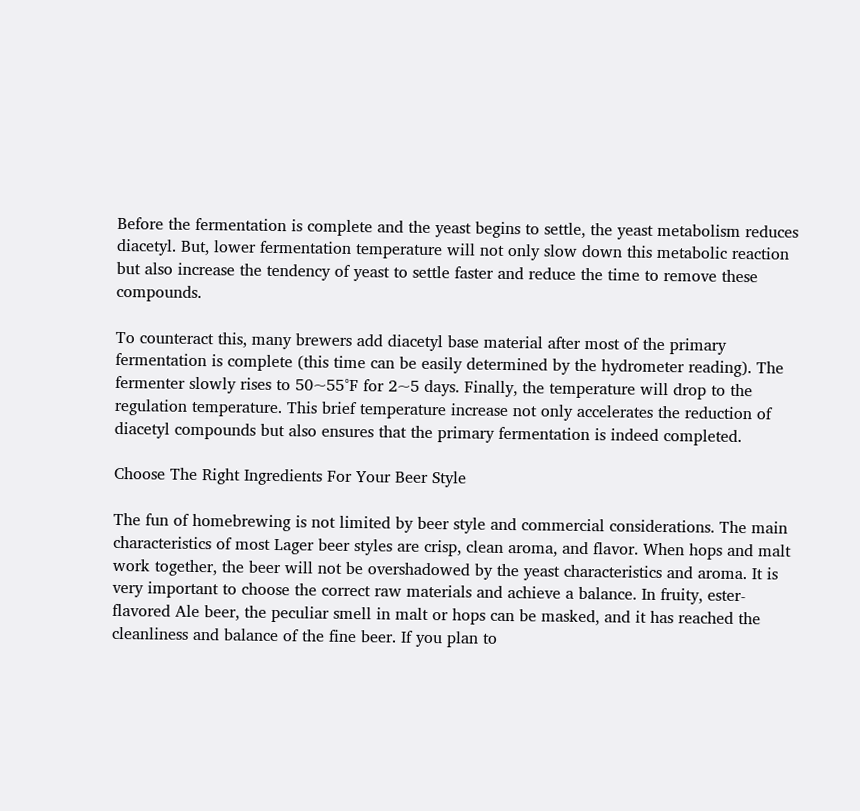Before the fermentation is complete and the yeast begins to settle, the yeast metabolism reduces diacetyl. But, lower fermentation temperature will not only slow down this metabolic reaction but also increase the tendency of yeast to settle faster and reduce the time to remove these compounds.

To counteract this, many brewers add diacetyl base material after most of the primary fermentation is complete (this time can be easily determined by the hydrometer reading). The fermenter slowly rises to 50~55°F for 2~5 days. Finally, the temperature will drop to the regulation temperature. This brief temperature increase not only accelerates the reduction of diacetyl compounds but also ensures that the primary fermentation is indeed completed.

Choose The Right Ingredients For Your Beer Style

The fun of homebrewing is not limited by beer style and commercial considerations. The main characteristics of most Lager beer styles are crisp, clean aroma, and flavor. When hops and malt work together, the beer will not be overshadowed by the yeast characteristics and aroma. It is very important to choose the correct raw materials and achieve a balance. In fruity, ester-flavored Ale beer, the peculiar smell in malt or hops can be masked, and it has reached the cleanliness and balance of the fine beer. If you plan to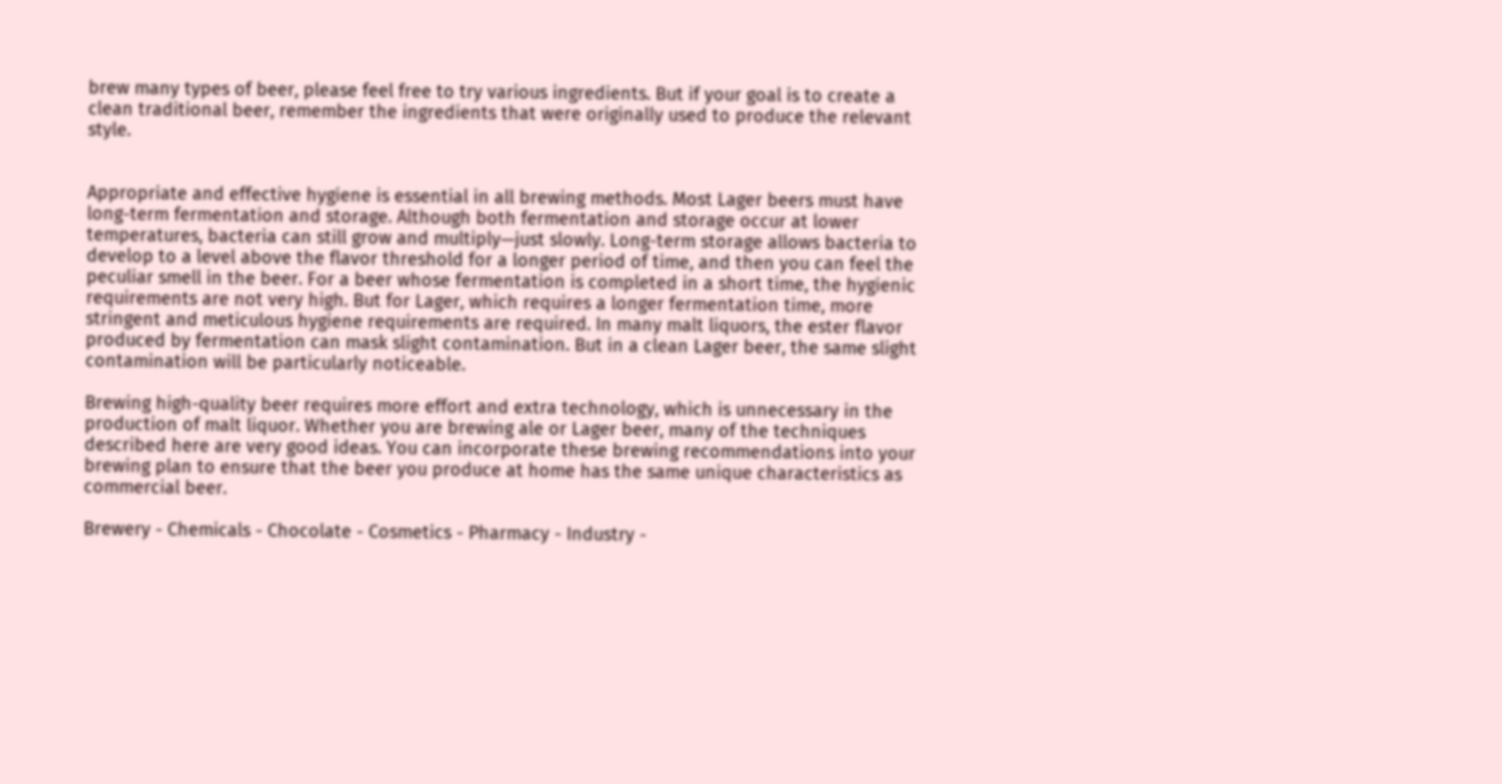brew many types of beer, please feel free to try various ingredients. But if your goal is to create a clean traditional beer, remember the ingredients that were originally used to produce the relevant style.


Appropriate and effective hygiene is essential in all brewing methods. Most Lager beers must have long-term fermentation and storage. Although both fermentation and storage occur at lower temperatures, bacteria can still grow and multiply—just slowly. Long-term storage allows bacteria to develop to a level above the flavor threshold for a longer period of time, and then you can feel the peculiar smell in the beer. For a beer whose fermentation is completed in a short time, the hygienic requirements are not very high. But for Lager, which requires a longer fermentation time, more stringent and meticulous hygiene requirements are required. In many malt liquors, the ester flavor produced by fermentation can mask slight contamination. But in a clean Lager beer, the same slight contamination will be particularly noticeable.

Brewing high-quality beer requires more effort and extra technology, which is unnecessary in the production of malt liquor. Whether you are brewing ale or Lager beer, many of the techniques described here are very good ideas. You can incorporate these brewing recommendations into your brewing plan to ensure that the beer you produce at home has the same unique characteristics as commercial beer.

Brewery - Chemicals - Chocolate - Cosmetics - Pharmacy - Industry -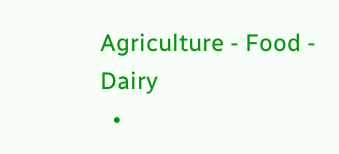Agriculture - Food - Dairy
  •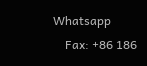Whatsapp
    Fax: +86 186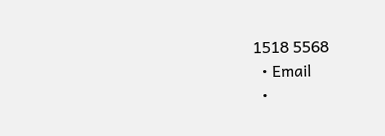1518 5568
  • Email
  •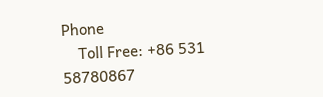Phone
    Toll Free: +86 531 58780867